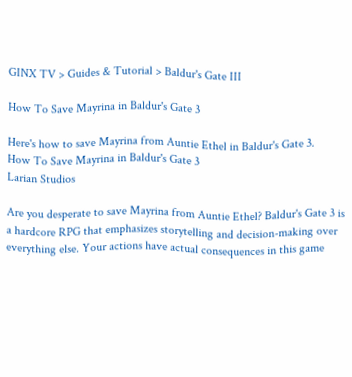GINX TV > Guides & Tutorial > Baldur's Gate III

How To Save Mayrina in Baldur's Gate 3

Here's how to save Mayrina from Auntie Ethel in Baldur's Gate 3.
How To Save Mayrina in Baldur's Gate 3
Larian Studios

Are you desperate to save Mayrina from Auntie Ethel? Baldur's Gate 3 is a hardcore RPG that emphasizes storytelling and decision-making over everything else. Your actions have actual consequences in this game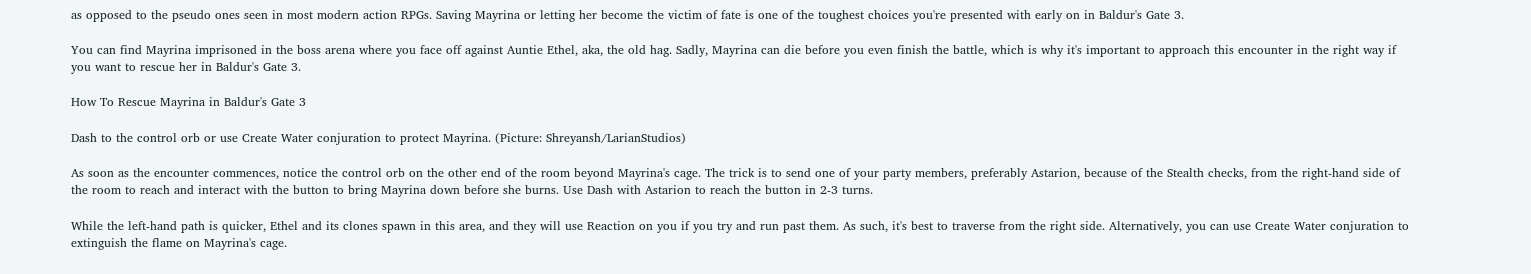as opposed to the pseudo ones seen in most modern action RPGs. Saving Mayrina or letting her become the victim of fate is one of the toughest choices you're presented with early on in Baldur's Gate 3.

You can find Mayrina imprisoned in the boss arena where you face off against Auntie Ethel, aka, the old hag. Sadly, Mayrina can die before you even finish the battle, which is why it's important to approach this encounter in the right way if you want to rescue her in Baldur's Gate 3.

How To Rescue Mayrina in Baldur's Gate 3

Dash to the control orb or use Create Water conjuration to protect Mayrina. (Picture: Shreyansh/LarianStudios)

As soon as the encounter commences, notice the control orb on the other end of the room beyond Mayrina's cage. The trick is to send one of your party members, preferably Astarion, because of the Stealth checks, from the right-hand side of the room to reach and interact with the button to bring Mayrina down before she burns. Use Dash with Astarion to reach the button in 2-3 turns.

While the left-hand path is quicker, Ethel and its clones spawn in this area, and they will use Reaction on you if you try and run past them. As such, it's best to traverse from the right side. Alternatively, you can use Create Water conjuration to extinguish the flame on Mayrina's cage.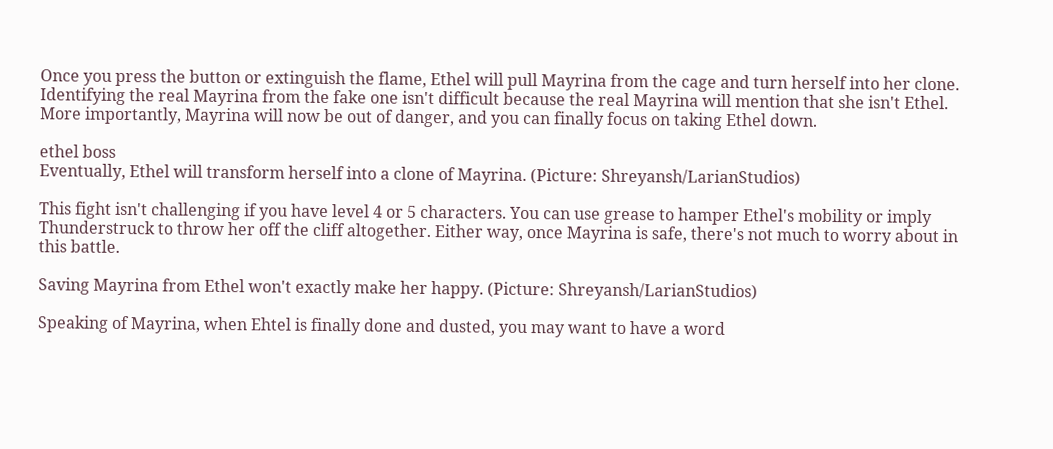Once you press the button or extinguish the flame, Ethel will pull Mayrina from the cage and turn herself into her clone. Identifying the real Mayrina from the fake one isn't difficult because the real Mayrina will mention that she isn't Ethel. More importantly, Mayrina will now be out of danger, and you can finally focus on taking Ethel down.

ethel boss
Eventually, Ethel will transform herself into a clone of Mayrina. (Picture: Shreyansh/LarianStudios)

This fight isn't challenging if you have level 4 or 5 characters. You can use grease to hamper Ethel's mobility or imply Thunderstruck to throw her off the cliff altogether. Either way, once Mayrina is safe, there's not much to worry about in this battle.

Saving Mayrina from Ethel won't exactly make her happy. (Picture: Shreyansh/LarianStudios)

Speaking of Mayrina, when Ehtel is finally done and dusted, you may want to have a word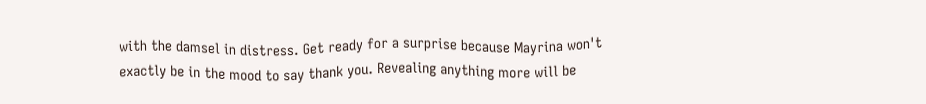with the damsel in distress. Get ready for a surprise because Mayrina won't exactly be in the mood to say thank you. Revealing anything more will be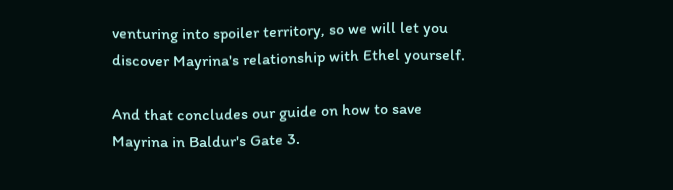venturing into spoiler territory, so we will let you discover Mayrina's relationship with Ethel yourself.

And that concludes our guide on how to save Mayrina in Baldur's Gate 3.